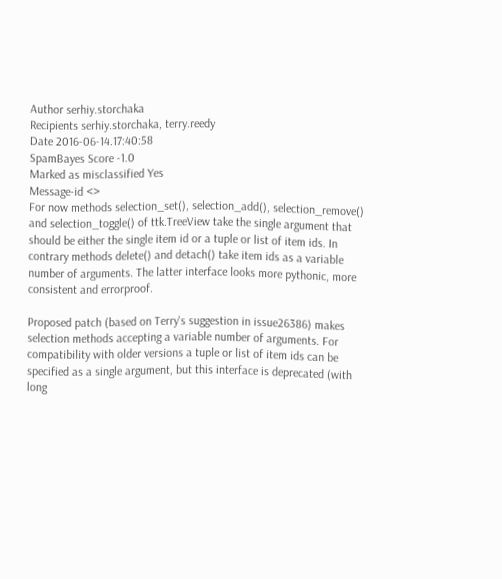Author serhiy.storchaka
Recipients serhiy.storchaka, terry.reedy
Date 2016-06-14.17:40:58
SpamBayes Score -1.0
Marked as misclassified Yes
Message-id <>
For now methods selection_set(), selection_add(), selection_remove() and selection_toggle() of ttk.TreeView take the single argument that should be either the single item id or a tuple or list of item ids. In contrary methods delete() and detach() take item ids as a variable number of arguments. The latter interface looks more pythonic, more consistent and errorproof.

Proposed patch (based on Terry's suggestion in issue26386) makes selection methods accepting a variable number of arguments. For compatibility with older versions a tuple or list of item ids can be specified as a single argument, but this interface is deprecated (with long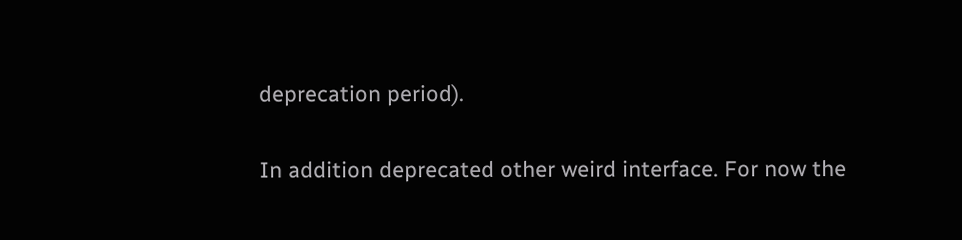deprecation period).

In addition deprecated other weird interface. For now the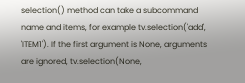selection() method can take a subcommand name and items, for example tv.selection('add', 'ITEM1'). If the first argument is None, arguments are ignored, tv.selection(None,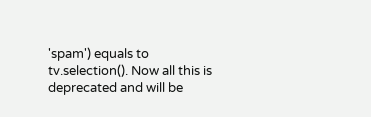'spam') equals to tv.selection(). Now all this is deprecated and will be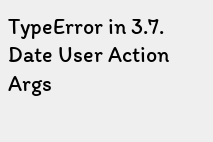TypeError in 3.7.
Date User Action Args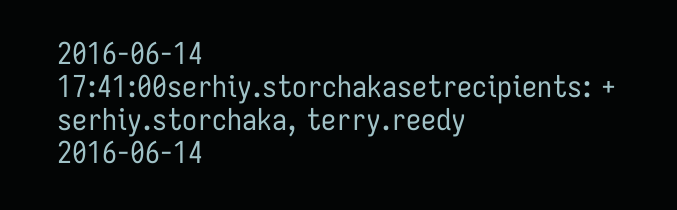2016-06-14 17:41:00serhiy.storchakasetrecipients: + serhiy.storchaka, terry.reedy
2016-06-14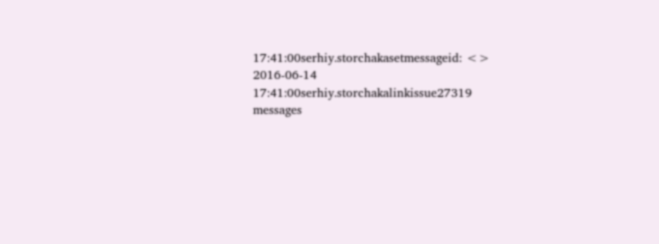17:41:00serhiy.storchakasetmessageid: <>
2016-06-14 17:41:00serhiy.storchakalinkissue27319 messages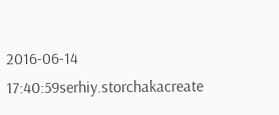2016-06-14 17:40:59serhiy.storchakacreate